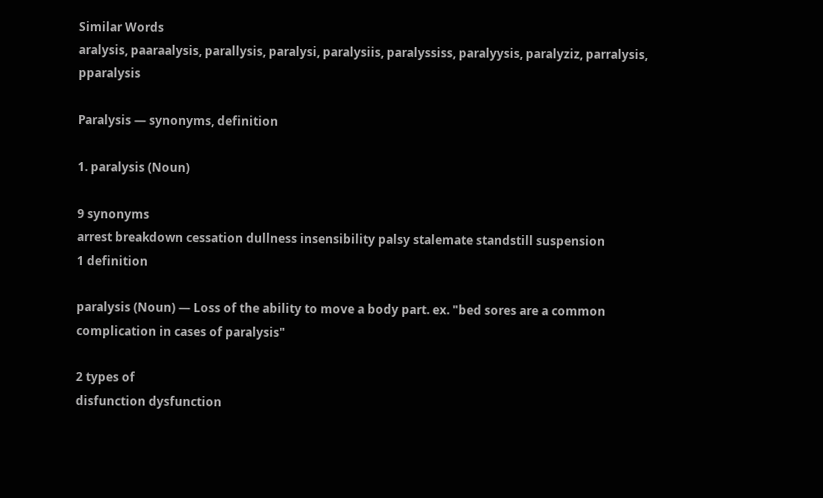Similar Words
aralysis, paaraalysis, parallysis, paralysi, paralysiis, paralyssiss, paralyysis, paralyziz, parralysis, pparalysis

Paralysis — synonyms, definition

1. paralysis (Noun)

9 synonyms
arrest breakdown cessation dullness insensibility palsy stalemate standstill suspension
1 definition

paralysis (Noun) — Loss of the ability to move a body part. ex. "bed sores are a common complication in cases of paralysis"

2 types of
disfunction dysfunction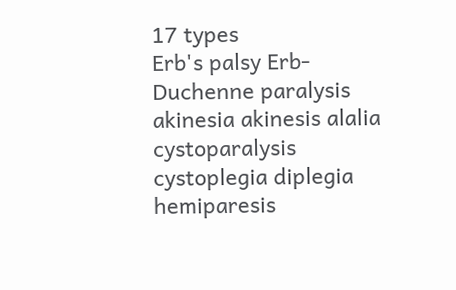17 types
Erb's palsy Erb-Duchenne paralysis akinesia akinesis alalia cystoparalysis cystoplegia diplegia hemiparesis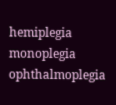hemiplegia monoplegia ophthalmoplegia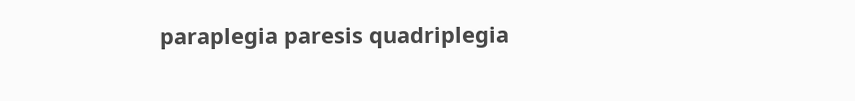paraplegia paresis quadriplegia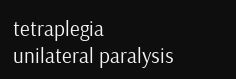tetraplegia unilateral paralysis